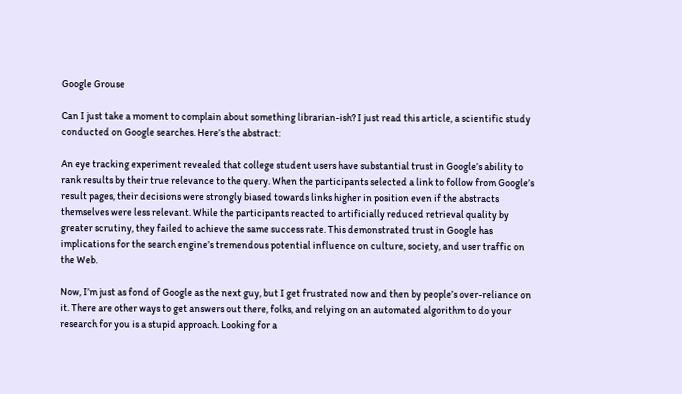Google Grouse

Can I just take a moment to complain about something librarian-ish? I just read this article, a scientific study conducted on Google searches. Here’s the abstract:

An eye tracking experiment revealed that college student users have substantial trust in Google’s ability to rank results by their true relevance to the query. When the participants selected a link to follow from Google’s result pages, their decisions were strongly biased towards links higher in position even if the abstracts themselves were less relevant. While the participants reacted to artificially reduced retrieval quality by greater scrutiny, they failed to achieve the same success rate. This demonstrated trust in Google has implications for the search engine’s tremendous potential influence on culture, society, and user traffic on the Web.

Now, I’m just as fond of Google as the next guy, but I get frustrated now and then by people’s over-reliance on it. There are other ways to get answers out there, folks, and relying on an automated algorithm to do your research for you is a stupid approach. Looking for a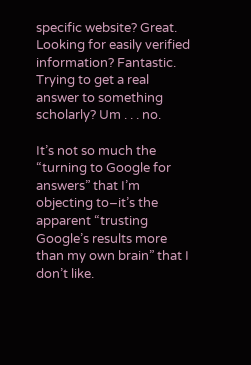specific website? Great. Looking for easily verified information? Fantastic. Trying to get a real answer to something scholarly? Um . . . no.

It’s not so much the “turning to Google for answers” that I’m objecting to–it’s the apparent “trusting Google’s results more than my own brain” that I don’t like.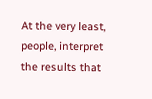At the very least, people, interpret the results that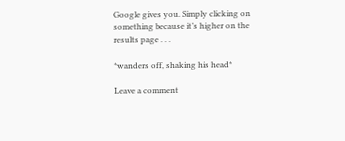Google gives you. Simply clicking on something because it’s higher on the results page . . .

*wanders off, shaking his head*

Leave a comment